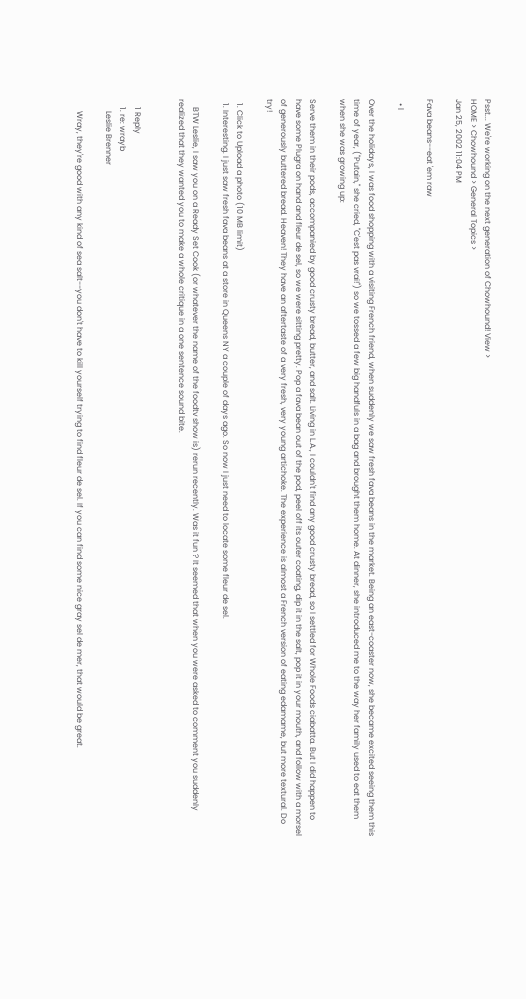Psst... We're working on the next generation of Chowhound! View >
HOME > Chowhound > General Topics >
Jan 25, 2002 11:04 PM

Fava beans--eat 'em raw

  • l

Over the holidays, I was food shopping with a visiting French friend, when suddenly we saw fresh fava beans in the market. Being an east-coaster now, she became excited seeing them this time of year, ("Putain," she cried, "C'est pas vrai!") so we tossed a few big handfuls in a bag and brought them home. At dinner, she introduced me to the way her family used to eat them when she was growing up:

Serve them in their pods, accompanied by good crusty bread, butter, and salt. Living in L.A., I couldn't find any good crusty bread, so I settled for Whole Foods ciabatta. But I did happen to have some Plugra on hand and fleur de sel, so we were sitting pretty. Pop a fava bean out of the pod, peel off its outer coating, dip it in the salt, pop it in your mouth, and follow with a morsel of generously buttered bread. Heaven! They have an aftertaste of a very fresh, very young artichoke. The experience is almost a French version of eating edamame, but more textural. Do try!

  1. Click to Upload a photo (10 MB limit)
  1. Interesting. I just saw fresh fava beans at a store in Queens NY a couple of days ago. So now I just need to locate some fleur de sel.

    BTW Leslie, I saw you on a Ready Set Cook (or whatever the name of the foodtv show is) rerun recently. Was it fun ? It seemed that when you were asked to comment you suddenly realized that they wanted you to make a whole critique in a one sentence sound bite.


    1 Reply
    1. re: wrayb
      Leslie Brenner

      Wray, they're good with any kind of sea salt--you don't have to kill yourself trying to find fleur de sel. If you can find some nice gray sel de mer, that would be great.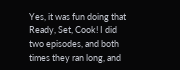Yes, it was fun doing that Ready, Set, Cook! I did two episodes, and both times they ran long, and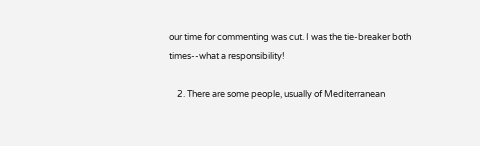our time for commenting was cut. I was the tie-breaker both times--what a responsibility!

    2. There are some people, usually of Mediterranean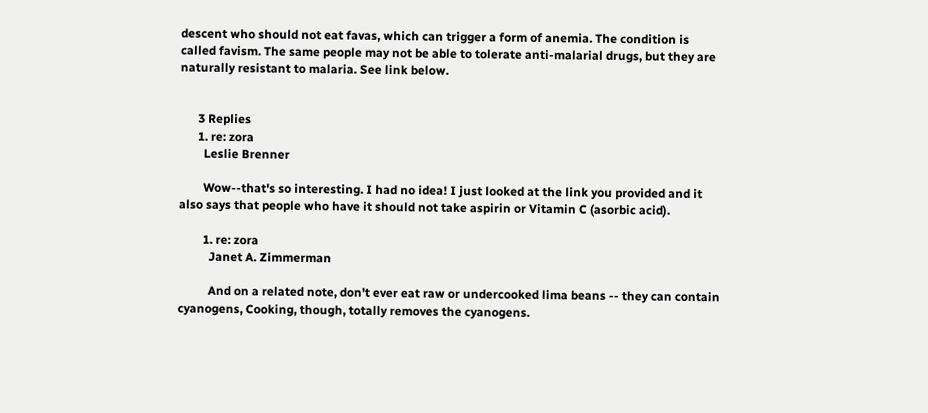descent who should not eat favas, which can trigger a form of anemia. The condition is called favism. The same people may not be able to tolerate anti-malarial drugs, but they are naturally resistant to malaria. See link below.


      3 Replies
      1. re: zora
        Leslie Brenner

        Wow--that's so interesting. I had no idea! I just looked at the link you provided and it also says that people who have it should not take aspirin or Vitamin C (asorbic acid).

        1. re: zora
          Janet A. Zimmerman

          And on a related note, don't ever eat raw or undercooked lima beans -- they can contain cyanogens, Cooking, though, totally removes the cyanogens.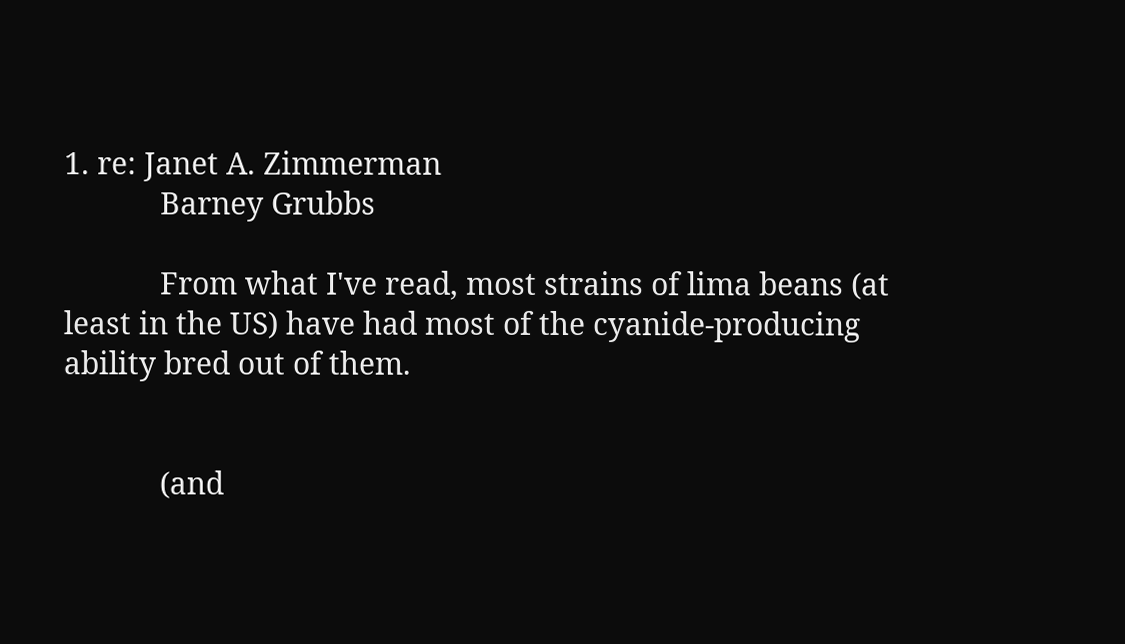1. re: Janet A. Zimmerman
            Barney Grubbs

            From what I've read, most strains of lima beans (at least in the US) have had most of the cyanide-producing ability bred out of them.


            (and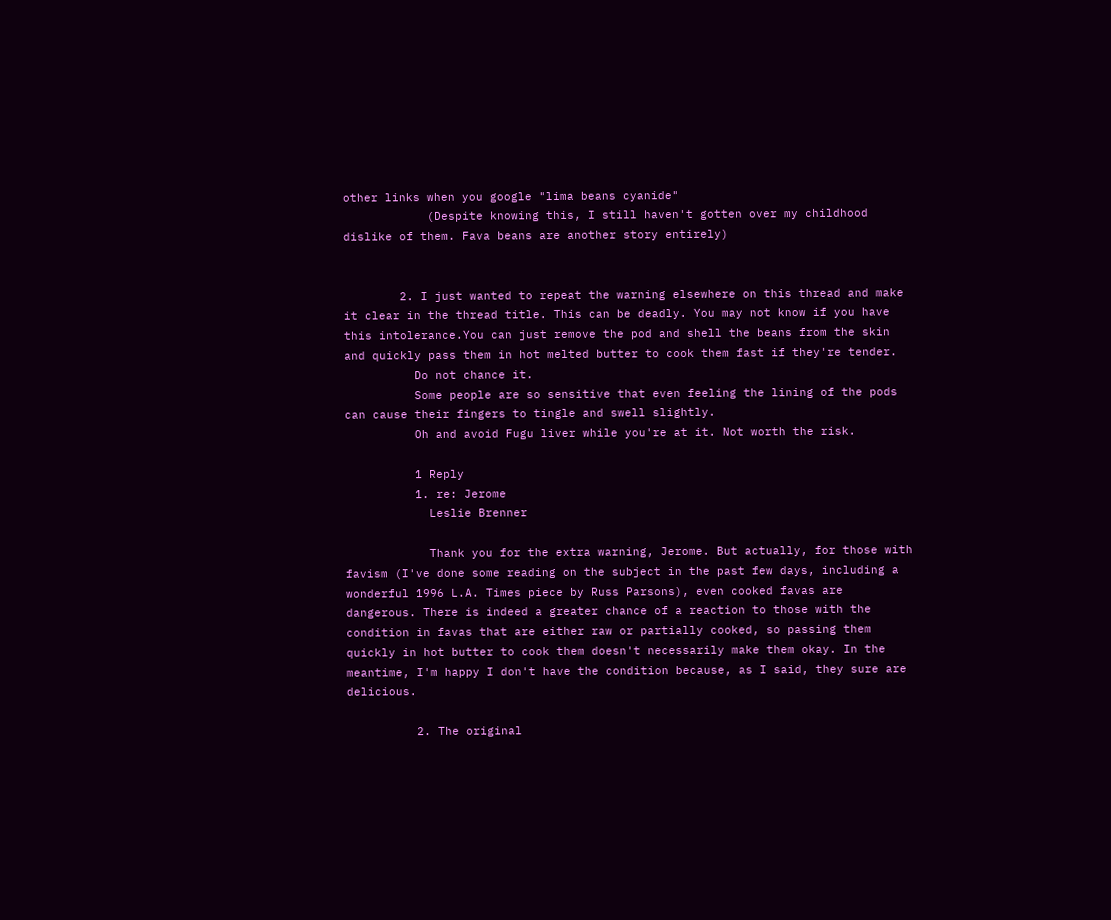other links when you google "lima beans cyanide"
            (Despite knowing this, I still haven't gotten over my childhood dislike of them. Fava beans are another story entirely)


        2. I just wanted to repeat the warning elsewhere on this thread and make it clear in the thread title. This can be deadly. You may not know if you have this intolerance.You can just remove the pod and shell the beans from the skin and quickly pass them in hot melted butter to cook them fast if they're tender.
          Do not chance it.
          Some people are so sensitive that even feeling the lining of the pods can cause their fingers to tingle and swell slightly.
          Oh and avoid Fugu liver while you're at it. Not worth the risk.

          1 Reply
          1. re: Jerome
            Leslie Brenner

            Thank you for the extra warning, Jerome. But actually, for those with favism (I've done some reading on the subject in the past few days, including a wonderful 1996 L.A. Times piece by Russ Parsons), even cooked favas are dangerous. There is indeed a greater chance of a reaction to those with the condition in favas that are either raw or partially cooked, so passing them quickly in hot butter to cook them doesn't necessarily make them okay. In the meantime, I'm happy I don't have the condition because, as I said, they sure are delicious.

          2. The original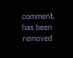comment has been removed